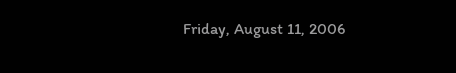Friday, August 11, 2006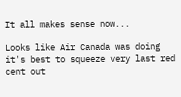It all makes sense now...

Looks like Air Canada was doing it's best to squeeze very last red cent out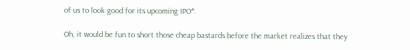of us to look good for its upcoming IPO*.

Oh, it would be fun to short those cheap bastards before the market realizes that they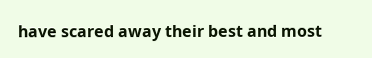have scared away their best and most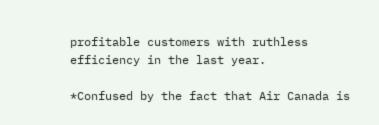profitable customers with ruthless efficiency in the last year.

*Confused by the fact that Air Canada is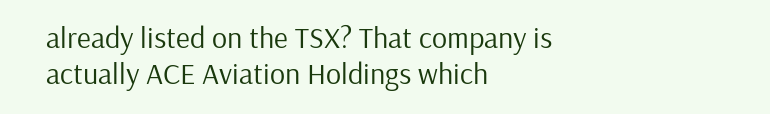already listed on the TSX? That company is actually ACE Aviation Holdings which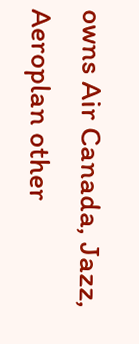owns Air Canada, Jazz, Aeroplan other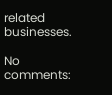related businesses.

No comments: